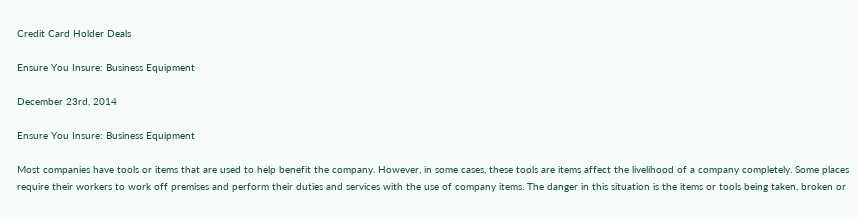Credit Card Holder Deals

Ensure You Insure: Business Equipment

December 23rd, 2014

Ensure You Insure: Business Equipment

Most companies have tools or items that are used to help benefit the company. However, in some cases, these tools are items affect the livelihood of a company completely. Some places require their workers to work off premises and perform their duties and services with the use of company items. The danger in this situation is the items or tools being taken, broken or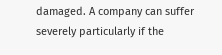damaged. A company can suffer severely particularly if the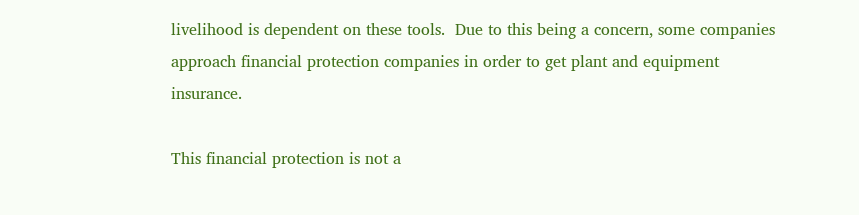livelihood is dependent on these tools.  Due to this being a concern, some companies approach financial protection companies in order to get plant and equipment insurance.

This financial protection is not a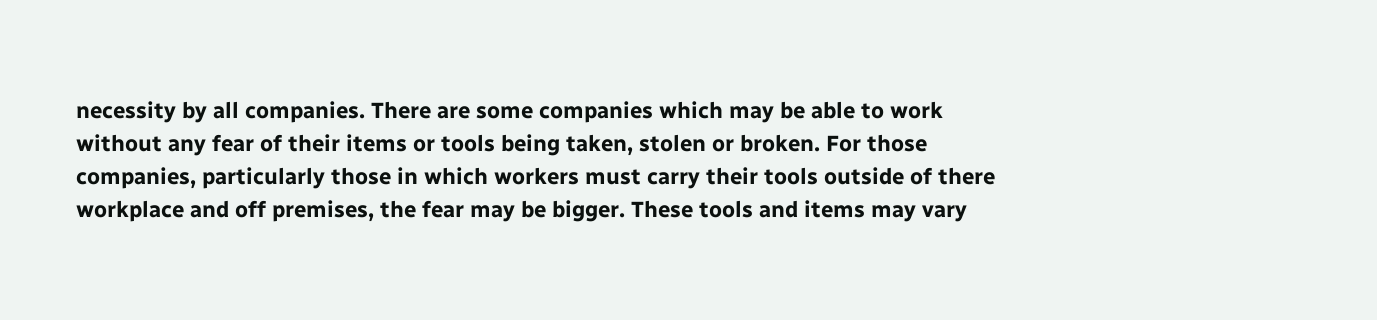necessity by all companies. There are some companies which may be able to work without any fear of their items or tools being taken, stolen or broken. For those companies, particularly those in which workers must carry their tools outside of there workplace and off premises, the fear may be bigger. These tools and items may vary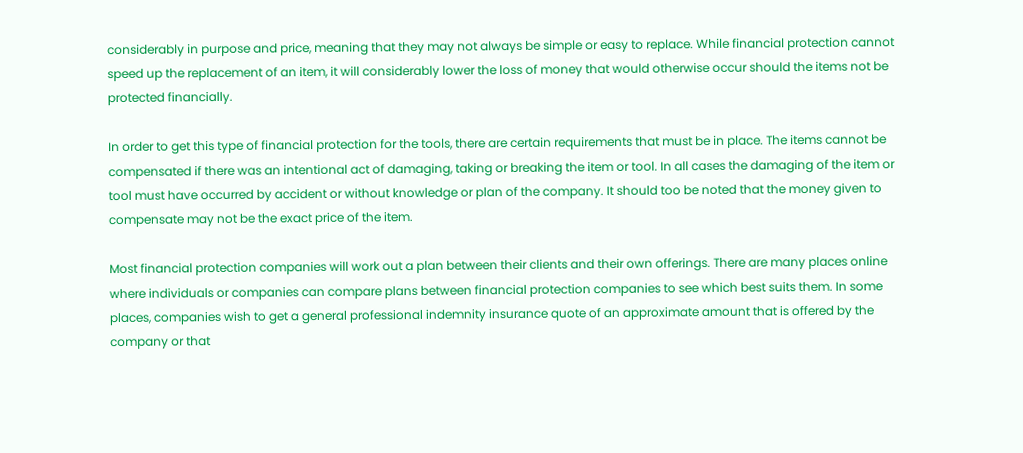considerably in purpose and price, meaning that they may not always be simple or easy to replace. While financial protection cannot speed up the replacement of an item, it will considerably lower the loss of money that would otherwise occur should the items not be protected financially.

In order to get this type of financial protection for the tools, there are certain requirements that must be in place. The items cannot be compensated if there was an intentional act of damaging, taking or breaking the item or tool. In all cases the damaging of the item or tool must have occurred by accident or without knowledge or plan of the company. It should too be noted that the money given to compensate may not be the exact price of the item.

Most financial protection companies will work out a plan between their clients and their own offerings. There are many places online where individuals or companies can compare plans between financial protection companies to see which best suits them. In some places, companies wish to get a general professional indemnity insurance quote of an approximate amount that is offered by the company or that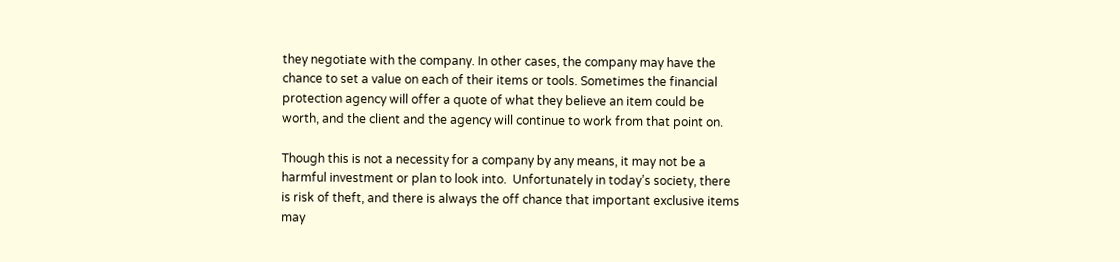they negotiate with the company. In other cases, the company may have the chance to set a value on each of their items or tools. Sometimes the financial protection agency will offer a quote of what they believe an item could be worth, and the client and the agency will continue to work from that point on.

Though this is not a necessity for a company by any means, it may not be a harmful investment or plan to look into.  Unfortunately in today’s society, there is risk of theft, and there is always the off chance that important exclusive items may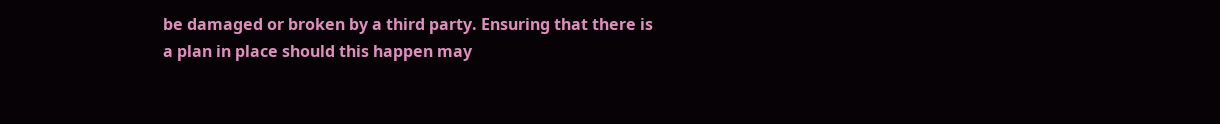be damaged or broken by a third party. Ensuring that there is a plan in place should this happen may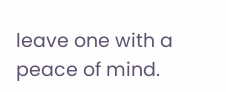leave one with a peace of mind.